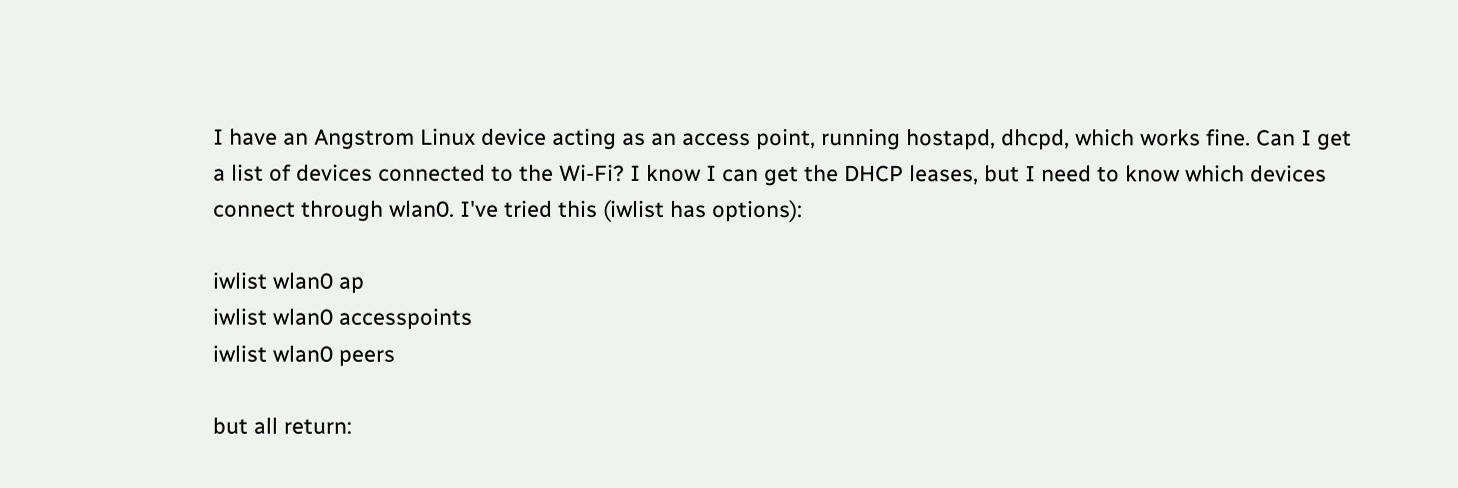I have an Angstrom Linux device acting as an access point, running hostapd, dhcpd, which works fine. Can I get a list of devices connected to the Wi-Fi? I know I can get the DHCP leases, but I need to know which devices connect through wlan0. I've tried this (iwlist has options):

iwlist wlan0 ap
iwlist wlan0 accesspoints
iwlist wlan0 peers

but all return: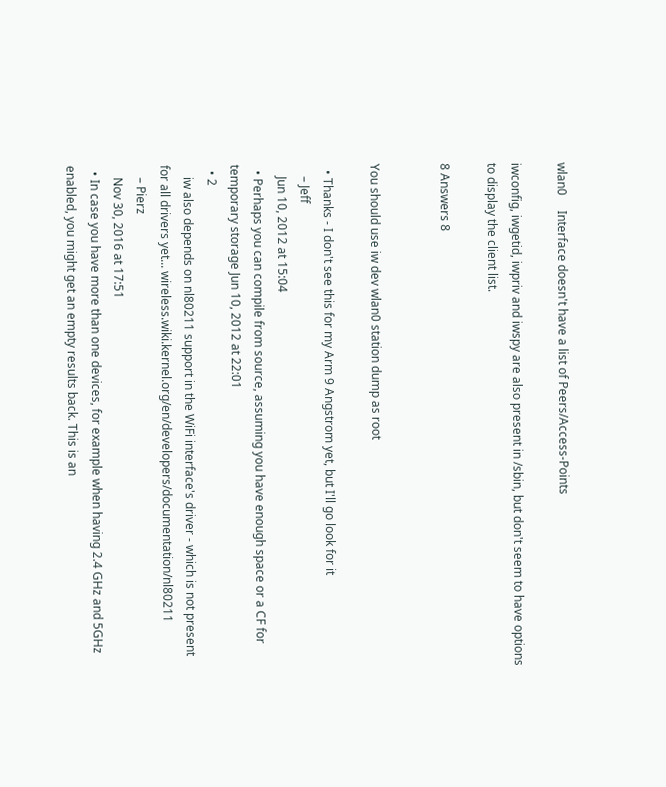wlan0     Interface doesn't have a list of Peers/Access-Points

iwconfig, iwgetid, iwpriv and iwspy are also present in /sbin, but don't seem to have options to display the client list.

8 Answers 8


You should use iw dev wlan0 station dump as root

  • Thanks - I don't see this for my Arm 9 Angstrom yet, but I'll go look for it
    – Jeff
    Jun 10, 2012 at 15:04
  • Perhaps you can compile from source, assuming you have enough space or a CF for temporary storage Jun 10, 2012 at 22:01
  • 2
    iw also depends on nl80211 support in the WiFi interface's driver - which is not present for all drivers yet... wireless.wiki.kernel.org/en/developers/documentation/nl80211
    – Pierz
    Nov 30, 2016 at 17:51
  • In case you have more than one devices, for example when having 2.4 GHz and 5GHz enabled, you might get an empty results back. This is an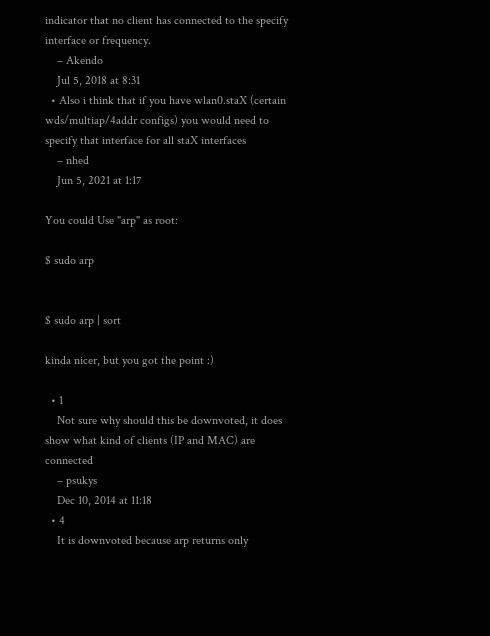indicator that no client has connected to the specify interface or frequency.
    – Akendo
    Jul 5, 2018 at 8:31
  • Also i think that if you have wlan0.staX (certain wds/multiap/4addr configs) you would need to specify that interface for all staX interfaces
    – nhed
    Jun 5, 2021 at 1:17

You could Use "arp" as root:

$ sudo arp


$ sudo arp | sort

kinda nicer, but you got the point :)

  • 1
    Not sure why should this be downvoted, it does show what kind of clients (IP and MAC) are connected
    – psukys
    Dec 10, 2014 at 11:18
  • 4
    It is downvoted because arp returns only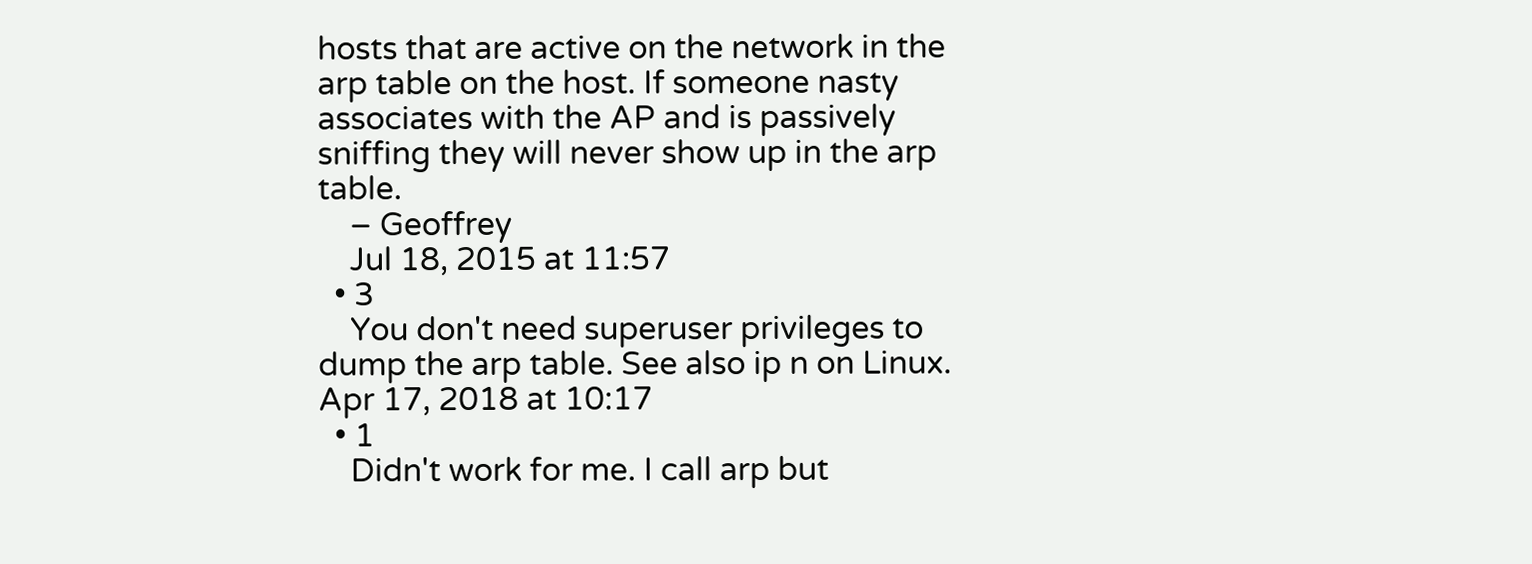hosts that are active on the network in the arp table on the host. If someone nasty associates with the AP and is passively sniffing they will never show up in the arp table.
    – Geoffrey
    Jul 18, 2015 at 11:57
  • 3
    You don't need superuser privileges to dump the arp table. See also ip n on Linux. Apr 17, 2018 at 10:17
  • 1
    Didn't work for me. I call arp but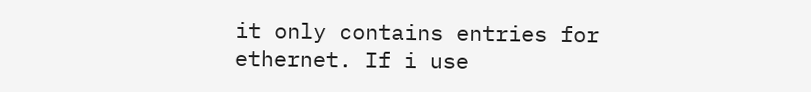it only contains entries for ethernet. If i use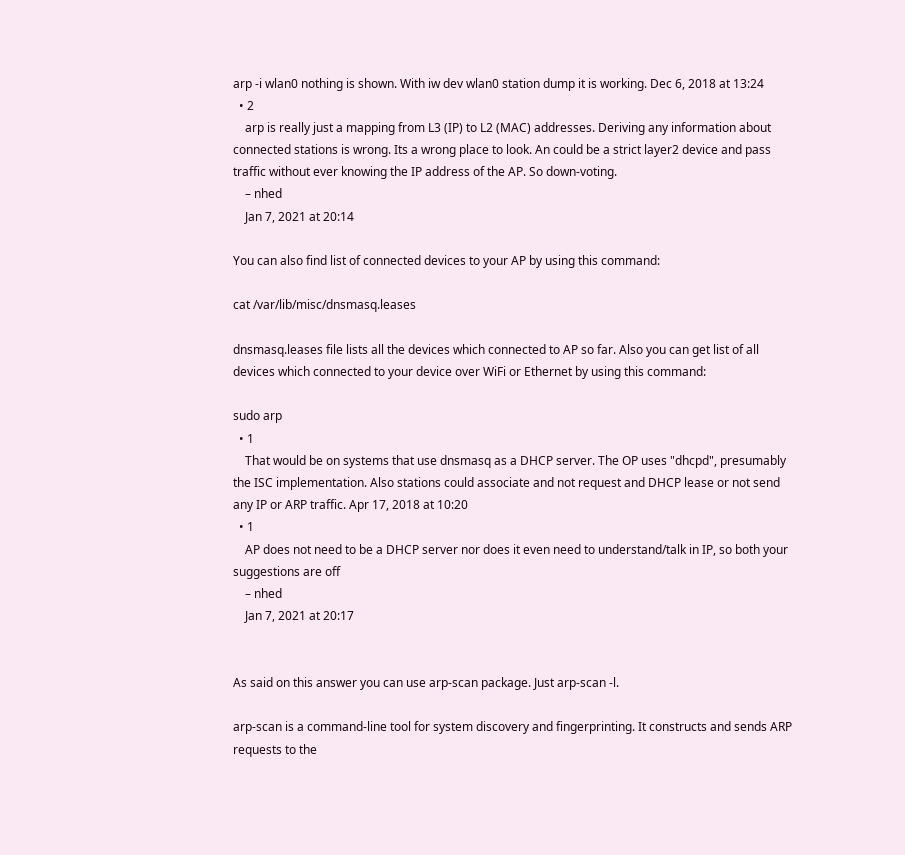arp -i wlan0 nothing is shown. With iw dev wlan0 station dump it is working. Dec 6, 2018 at 13:24
  • 2
    arp is really just a mapping from L3 (IP) to L2 (MAC) addresses. Deriving any information about connected stations is wrong. Its a wrong place to look. An could be a strict layer2 device and pass traffic without ever knowing the IP address of the AP. So down-voting.
    – nhed
    Jan 7, 2021 at 20:14

You can also find list of connected devices to your AP by using this command:

cat /var/lib/misc/dnsmasq.leases

dnsmasq.leases file lists all the devices which connected to AP so far. Also you can get list of all devices which connected to your device over WiFi or Ethernet by using this command:

sudo arp
  • 1
    That would be on systems that use dnsmasq as a DHCP server. The OP uses "dhcpd", presumably the ISC implementation. Also stations could associate and not request and DHCP lease or not send any IP or ARP traffic. Apr 17, 2018 at 10:20
  • 1
    AP does not need to be a DHCP server nor does it even need to understand/talk in IP, so both your suggestions are off
    – nhed
    Jan 7, 2021 at 20:17


As said on this answer you can use arp-scan package. Just arp-scan -l.

arp-scan is a command-line tool for system discovery and fingerprinting. It constructs and sends ARP requests to the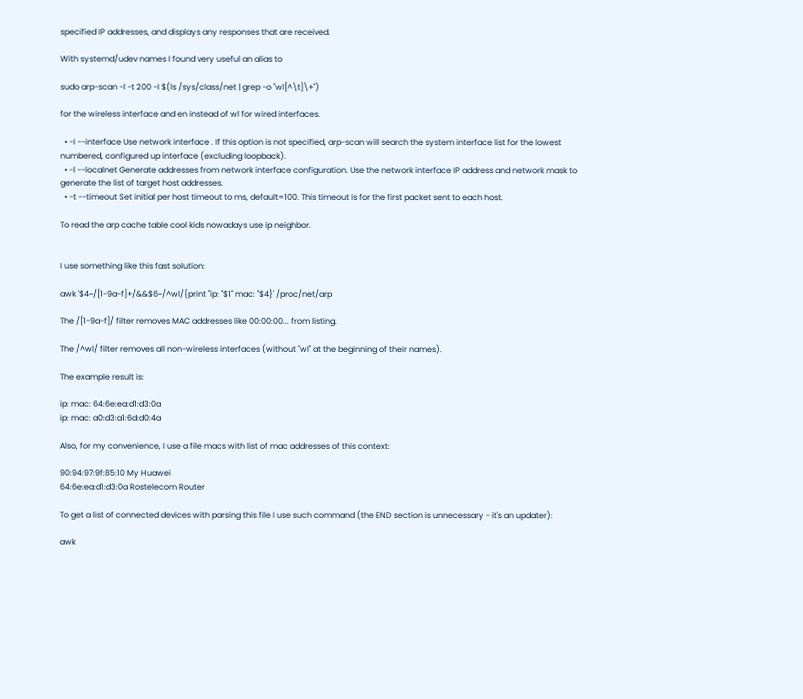specified IP addresses, and displays any responses that are received.

With systemd/udev names I found very useful an alias to

sudo arp-scan -l -t 200 -I $(ls /sys/class/net | grep -o "wl[^\t]\+")

for the wireless interface and en instead of wl for wired interfaces.

  • -I --interface Use network interface . If this option is not specified, arp-scan will search the system interface list for the lowest numbered, configured up interface (excluding loopback).
  • -l --localnet Generate addresses from network interface configuration. Use the network interface IP address and network mask to generate the list of target host addresses.
  • -t --timeout Set initial per host timeout to ms, default=100. This timeout is for the first packet sent to each host.

To read the arp cache table cool kids nowadays use ip neighbor.


I use something like this fast solution:

awk '$4~/[1-9a-f]+/&&$6~/^wl/{print "ip: "$1" mac: "$4}' /proc/net/arp

The /[1-9a-f]/ filter removes MAC addresses like 00:00:00... from listing.

The /^wl/ filter removes all non-wireless interfaces (without "wl" at the beginning of their names).

The example result is:

ip: mac: 64:6e:ea:d1:d3:0a
ip: mac: a0:d3:a1:6d:d0:4a

Also, for my convenience, I use a file macs with list of mac addresses of this context:

90:94:97:9f:85:10 My Huawei
64:6e:ea:d1:d3:0a Rostelecom Router

To get a list of connected devices with parsing this file I use such command (the END section is unnecessary - it's an updater):

awk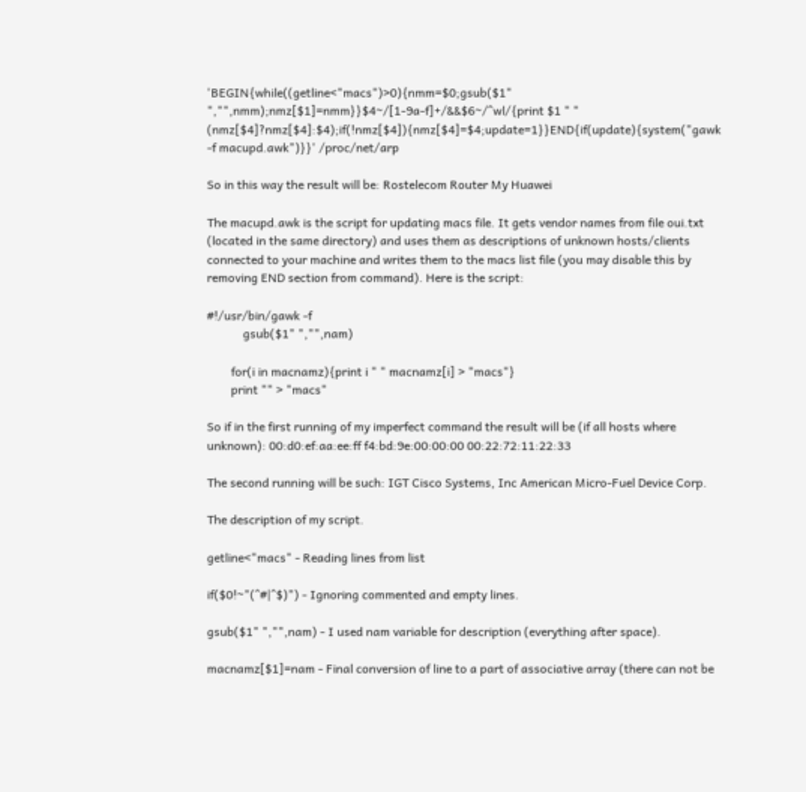'BEGIN{while((getline<"macs")>0){nmm=$0;gsub($1" ","",nmm);nmz[$1]=nmm}}$4~/[1-9a-f]+/&&$6~/^wl/{print $1 " " (nmz[$4]?nmz[$4]:$4);if(!nmz[$4]){nmz[$4]=$4;update=1}}END{if(update){system("gawk -f macupd.awk")}}' /proc/net/arp

So in this way the result will be: Rostelecom Router My Huawei

The macupd.awk is the script for updating macs file. It gets vendor names from file oui.txt (located in the same directory) and uses them as descriptions of unknown hosts/clients connected to your machine and writes them to the macs list file (you may disable this by removing END section from command). Here is the script:

#!/usr/bin/gawk -f
            gsub($1" ","",nam)

        for(i in macnamz){print i " " macnamz[i] > "macs"}
        print "" > "macs"

So if in the first running of my imperfect command the result will be (if all hosts where unknown): 00:d0:ef:aa:ee:ff f4:bd:9e:00:00:00 00:22:72:11:22:33

The second running will be such: IGT Cisco Systems, Inc American Micro-Fuel Device Corp.

The description of my script.

getline<"macs" - Reading lines from list

if($0!~"(^#|^$)") - Ignoring commented and empty lines.

gsub($1" ","",nam) - I used nam variable for description (everything after space).

macnamz[$1]=nam - Final conversion of line to a part of associative array (there can not be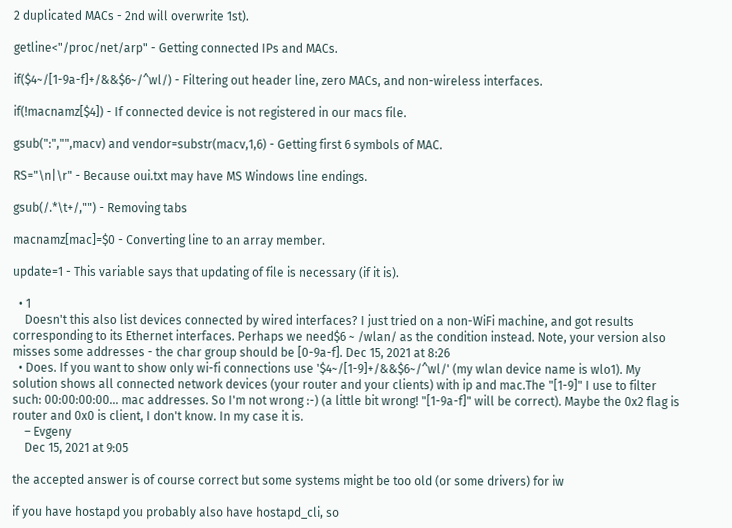2 duplicated MACs - 2nd will overwrite 1st).

getline<"/proc/net/arp" - Getting connected IPs and MACs.

if($4~/[1-9a-f]+/&&$6~/^wl/) - Filtering out header line, zero MACs, and non-wireless interfaces.

if(!macnamz[$4]) - If connected device is not registered in our macs file.

gsub(":","",macv) and vendor=substr(macv,1,6) - Getting first 6 symbols of MAC.

RS="\n|\r" - Because oui.txt may have MS Windows line endings.

gsub(/.*\t+/,"") - Removing tabs

macnamz[mac]=$0 - Converting line to an array member.

update=1 - This variable says that updating of file is necessary (if it is).

  • 1
    Doesn't this also list devices connected by wired interfaces? I just tried on a non-WiFi machine, and got results corresponding to its Ethernet interfaces. Perhaps we need$6 ~ /wlan/ as the condition instead. Note, your version also misses some addresses - the char group should be [0-9a-f]. Dec 15, 2021 at 8:26
  • Does. If you want to show only wi-fi connections use '$4~/[1-9]+/&&$6~/^wl/' (my wlan device name is wlo1). My solution shows all connected network devices (your router and your clients) with ip and mac.The "[1-9]" I use to filter such: 00:00:00:00... mac addresses. So I'm not wrong :-) (a little bit wrong! "[1-9a-f]" will be correct). Maybe the 0x2 flag is router and 0x0 is client, I don't know. In my case it is.
    – Evgeny
    Dec 15, 2021 at 9:05

the accepted answer is of course correct but some systems might be too old (or some drivers) for iw

if you have hostapd you probably also have hostapd_cli, so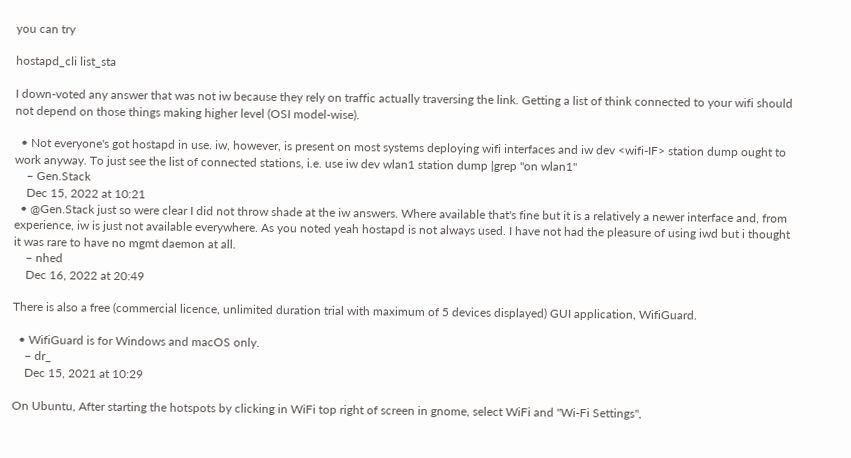you can try

hostapd_cli list_sta

I down-voted any answer that was not iw because they rely on traffic actually traversing the link. Getting a list of think connected to your wifi should not depend on those things making higher level (OSI model-wise).

  • Not everyone's got hostapd in use. iw, however, is present on most systems deploying wifi interfaces and iw dev <wifi-IF> station dump ought to work anyway. To just see the list of connected stations, i.e. use iw dev wlan1 station dump |grep "on wlan1"
    – Gen.Stack
    Dec 15, 2022 at 10:21
  • @Gen.Stack just so were clear I did not throw shade at the iw answers. Where available that's fine but it is a relatively a newer interface and, from experience, iw is just not available everywhere. As you noted yeah hostapd is not always used. I have not had the pleasure of using iwd but i thought it was rare to have no mgmt daemon at all.
    – nhed
    Dec 16, 2022 at 20:49

There is also a free (commercial licence, unlimited duration trial with maximum of 5 devices displayed) GUI application, WifiGuard.

  • WifiGuard is for Windows and macOS only.
    – dr_
    Dec 15, 2021 at 10:29

On Ubuntu, After starting the hotspots by clicking in WiFi top right of screen in gnome, select WiFi and "Wi-Fi Settings",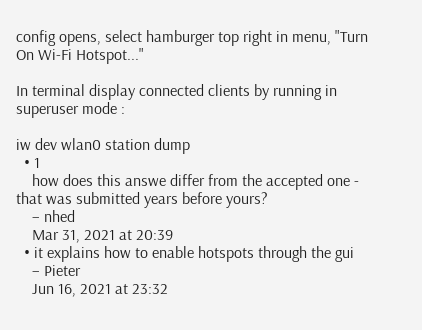config opens, select hamburger top right in menu, "Turn On Wi-Fi Hotspot..."

In terminal display connected clients by running in superuser mode :

iw dev wlan0 station dump
  • 1
    how does this answe differ from the accepted one - that was submitted years before yours?
    – nhed
    Mar 31, 2021 at 20:39
  • it explains how to enable hotspots through the gui
    – Pieter
    Jun 16, 2021 at 23:32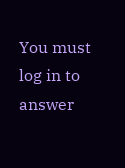You must log in to answer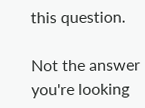this question.

Not the answer you're looking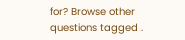for? Browse other questions tagged .